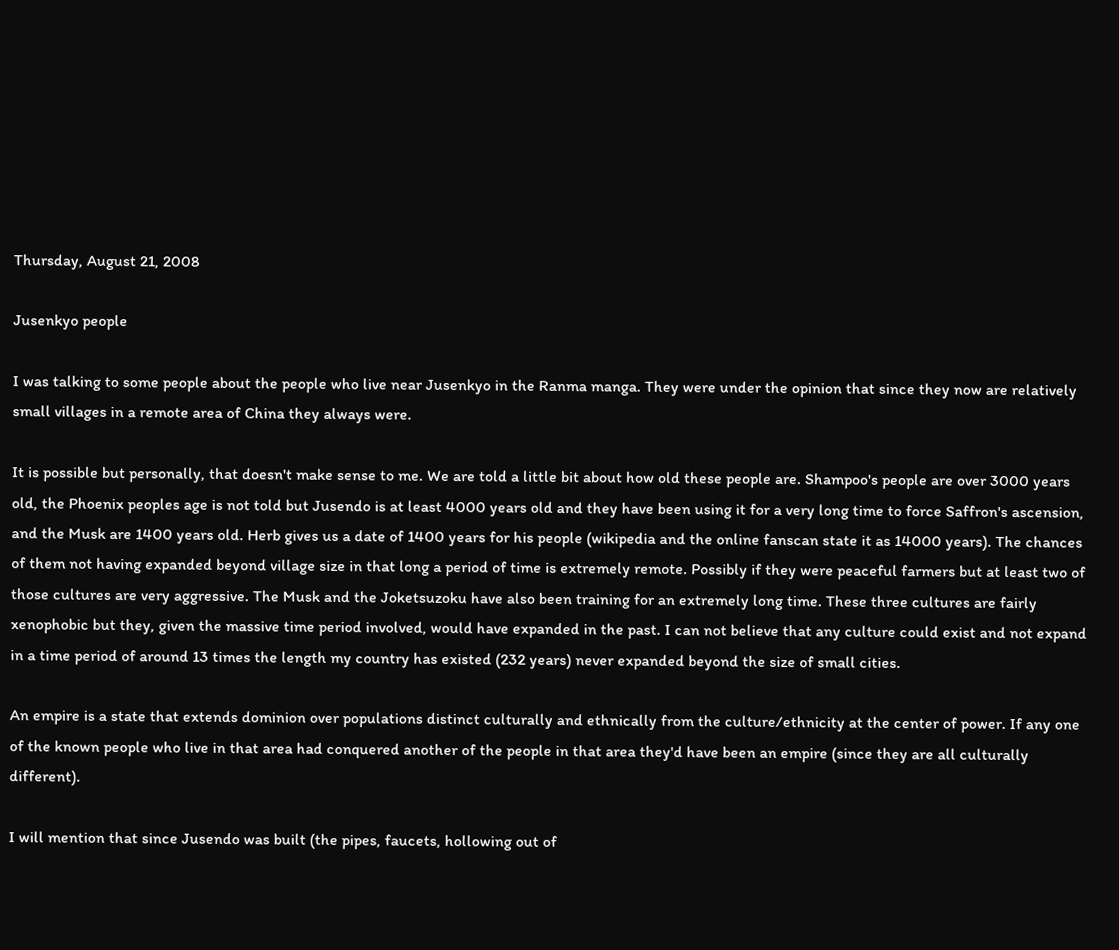Thursday, August 21, 2008

Jusenkyo people

I was talking to some people about the people who live near Jusenkyo in the Ranma manga. They were under the opinion that since they now are relatively small villages in a remote area of China they always were.

It is possible but personally, that doesn't make sense to me. We are told a little bit about how old these people are. Shampoo's people are over 3000 years old, the Phoenix peoples age is not told but Jusendo is at least 4000 years old and they have been using it for a very long time to force Saffron's ascension, and the Musk are 1400 years old. Herb gives us a date of 1400 years for his people (wikipedia and the online fanscan state it as 14000 years). The chances of them not having expanded beyond village size in that long a period of time is extremely remote. Possibly if they were peaceful farmers but at least two of those cultures are very aggressive. The Musk and the Joketsuzoku have also been training for an extremely long time. These three cultures are fairly xenophobic but they, given the massive time period involved, would have expanded in the past. I can not believe that any culture could exist and not expand in a time period of around 13 times the length my country has existed (232 years) never expanded beyond the size of small cities.

An empire is a state that extends dominion over populations distinct culturally and ethnically from the culture/ethnicity at the center of power. If any one of the known people who live in that area had conquered another of the people in that area they'd have been an empire (since they are all culturally different).

I will mention that since Jusendo was built (the pipes, faucets, hollowing out of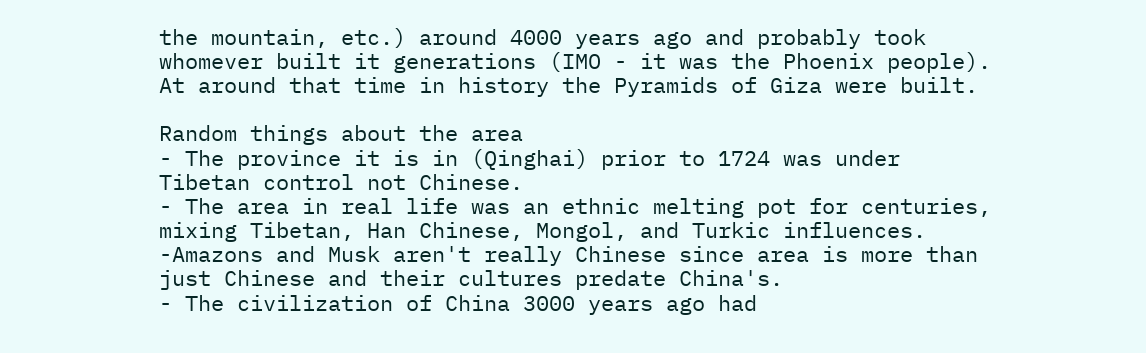the mountain, etc.) around 4000 years ago and probably took whomever built it generations (IMO - it was the Phoenix people). At around that time in history the Pyramids of Giza were built.

Random things about the area
- The province it is in (Qinghai) prior to 1724 was under Tibetan control not Chinese.
- The area in real life was an ethnic melting pot for centuries, mixing Tibetan, Han Chinese, Mongol, and Turkic influences. -Amazons and Musk aren't really Chinese since area is more than just Chinese and their cultures predate China's.
- The civilization of China 3000 years ago had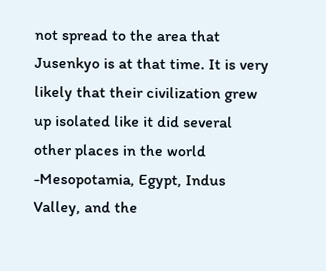not spread to the area that Jusenkyo is at that time. It is very likely that their civilization grew up isolated like it did several other places in the world -Mesopotamia, Egypt, Indus Valley, and the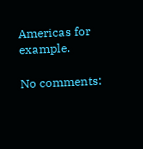Americas for example.

No comments: